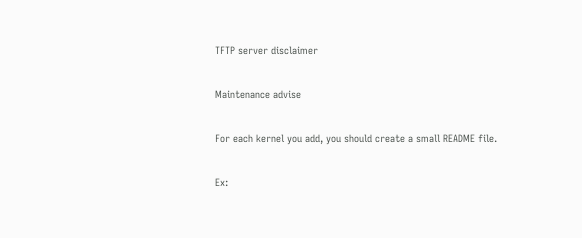TFTP server disclaimer

Maintenance advise

For each kernel you add, you should create a small README file.

Ex: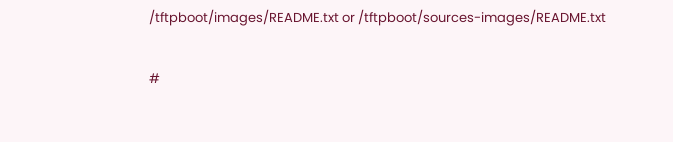/tftpboot/images/README.txt or /tftpboot/sources-images/README.txt

#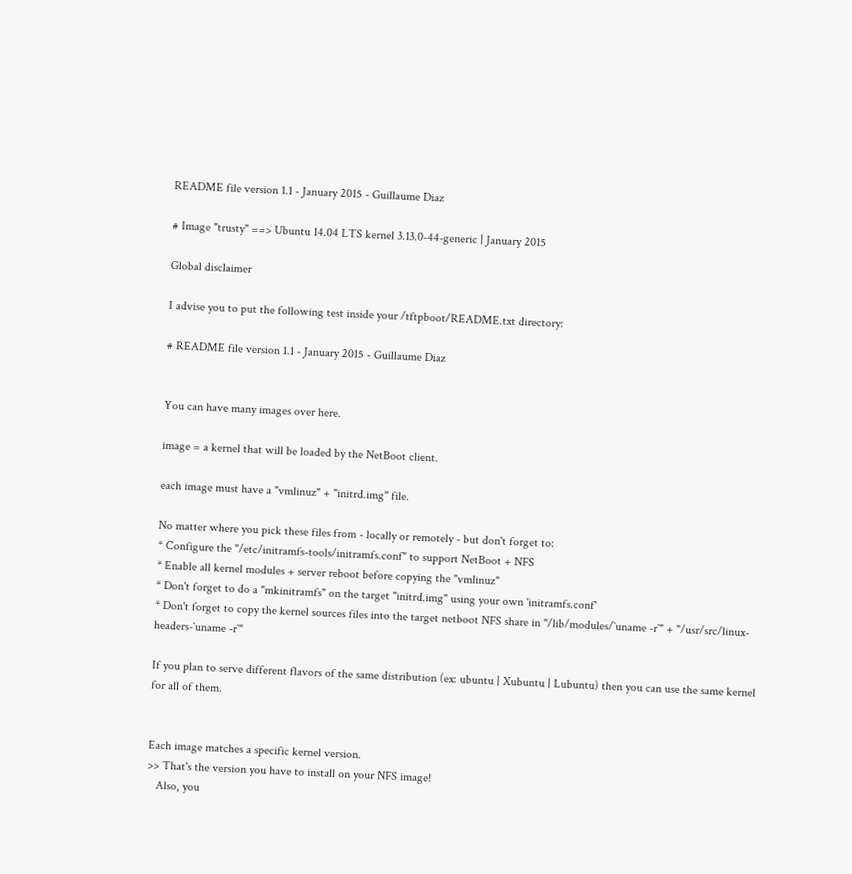README file version 1.1 - January 2015 - Guillaume Diaz

# Image "trusty" ==> Ubuntu 14.04 LTS kernel 3.13.0-44-generic | January 2015

Global disclaimer

I advise you to put the following test inside your /tftpboot/README.txt directory:

# README file version 1.1 - January 2015 - Guillaume Diaz


You can have many images over here.

image = a kernel that will be loaded by the NetBoot client.

each image must have a "vmlinuz" + "initrd.img" file.

No matter where you pick these files from - locally or remotely - but don't forget to:
* Configure the "/etc/initramfs-tools/initramfs.conf" to support NetBoot + NFS
* Enable all kernel modules + server reboot before copying the "vmlinuz"
* Don't forget to do a "mkinitramfs" on the target "initrd.img" using your own 'initramfs.conf'
* Don't forget to copy the kernel sources files into the target netboot NFS share in "/lib/modules/`uname -r`" + "/usr/src/linux-headers-`uname -r`"

If you plan to serve different flavors of the same distribution (ex: ubuntu | Xubuntu | Lubuntu) then you can use the same kernel for all of them.


Each image matches a specific kernel version.
>> That's the version you have to install on your NFS image!
   Also, you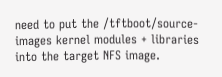need to put the /tftboot/source-images kernel modules + libraries into the target NFS image.